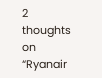2 thoughts on “Ryanair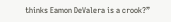thinks Eamon DeValera is a crook?”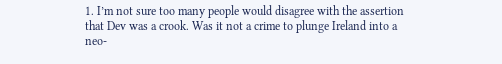1. I’m not sure too many people would disagree with the assertion that Dev was a crook. Was it not a crime to plunge Ireland into a neo-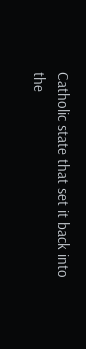Catholic state that set it back into the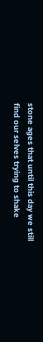stone ages that until this day we still find our selves trying to shake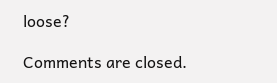loose?

Comments are closed.